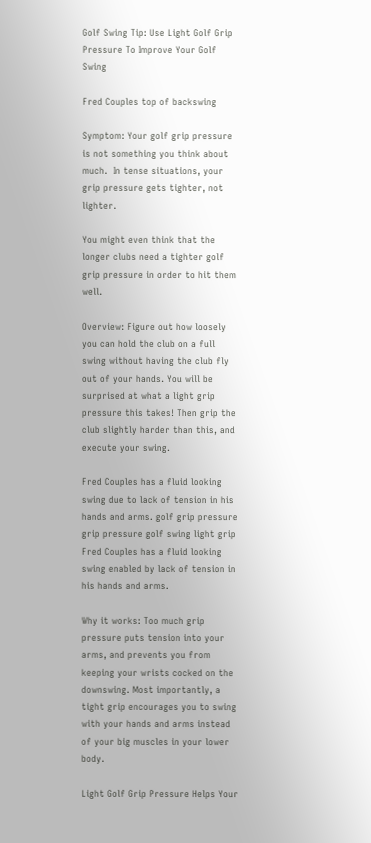Golf Swing Tip: Use Light Golf Grip Pressure To Improve Your Golf Swing

Fred Couples top of backswing

Symptom: Your golf grip pressure is not something you think about much.  In tense situations, your grip pressure gets tighter, not lighter.

You might even think that the longer clubs need a tighter golf grip pressure in order to hit them well.

Overview: Figure out how loosely you can hold the club on a full swing without having the club fly out of your hands. You will be surprised at what a light grip pressure this takes! Then grip the club slightly harder than this, and execute your swing.

Fred Couples has a fluid looking swing due to lack of tension in his hands and arms. golf grip pressure grip pressure golf swing light grip
Fred Couples has a fluid looking swing enabled by lack of tension in his hands and arms.

Why it works: Too much grip pressure puts tension into your arms, and prevents you from keeping your wrists cocked on the downswing. Most importantly, a tight grip encourages you to swing with your hands and arms instead of your big muscles in your lower body.

Light Golf Grip Pressure Helps Your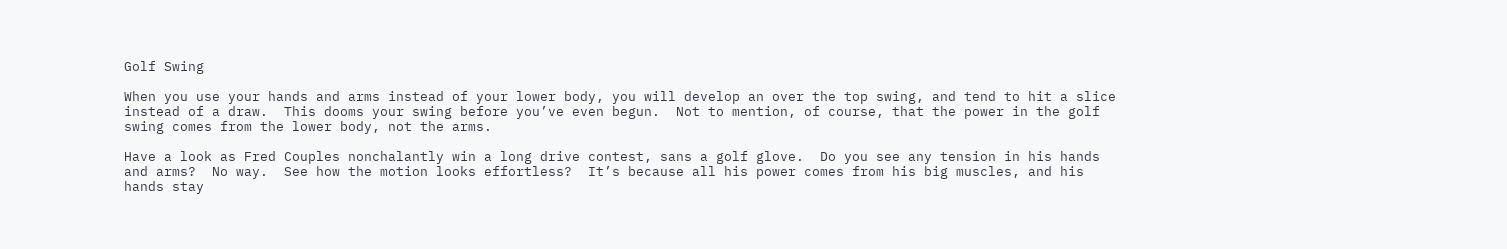Golf Swing

When you use your hands and arms instead of your lower body, you will develop an over the top swing, and tend to hit a slice instead of a draw.  This dooms your swing before you’ve even begun.  Not to mention, of course, that the power in the golf swing comes from the lower body, not the arms.

Have a look as Fred Couples nonchalantly win a long drive contest, sans a golf glove.  Do you see any tension in his hands and arms?  No way.  See how the motion looks effortless?  It’s because all his power comes from his big muscles, and his hands stay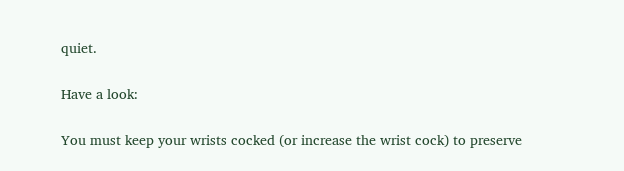quiet.

Have a look:

You must keep your wrists cocked (or increase the wrist cock) to preserve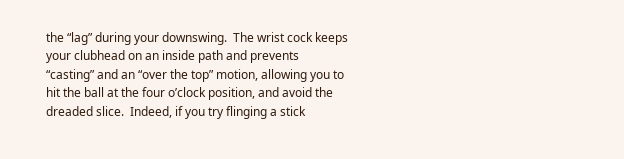the “lag” during your downswing.  The wrist cock keeps your clubhead on an inside path and prevents “casting” and an “over the top” motion, allowing you to hit the ball at the four o’clock position, and avoid the dreaded slice.  Indeed, if you try flinging a stick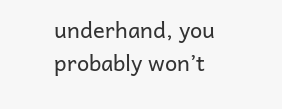underhand, you probably won’t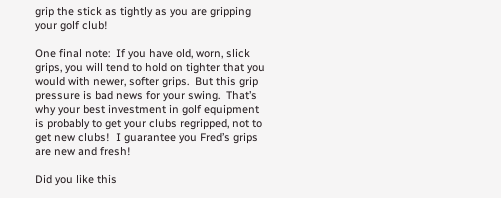grip the stick as tightly as you are gripping your golf club!

One final note:  If you have old, worn, slick grips, you will tend to hold on tighter that you would with newer, softer grips.  But this grip pressure is bad news for your swing.  That’s why your best investment in golf equipment is probably to get your clubs regripped, not to get new clubs!  I guarantee you Fred’s grips are new and fresh!

Did you like this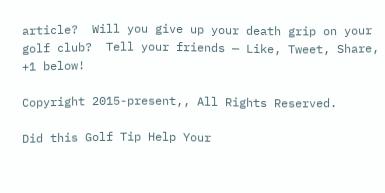article?  Will you give up your death grip on your golf club?  Tell your friends — Like, Tweet, Share, +1 below!

Copyright 2015-present,, All Rights Reserved.

Did this Golf Tip Help Your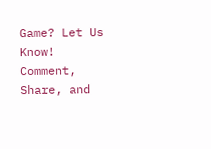Game? Let Us Know! Comment, Share, and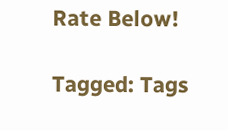Rate Below!

Tagged: Tags